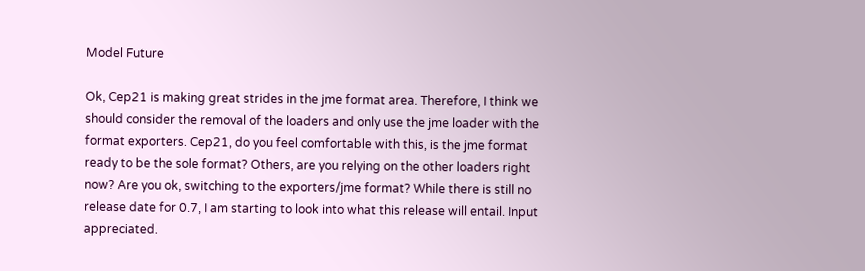Model Future

Ok, Cep21 is making great strides in the jme format area. Therefore, I think we should consider the removal of the loaders and only use the jme loader with the format exporters. Cep21, do you feel comfortable with this, is the jme format ready to be the sole format? Others, are you relying on the other loaders right now? Are you ok, switching to the exporters/jme format? While there is still no release date for 0.7, I am starting to look into what this release will entail. Input appreciated.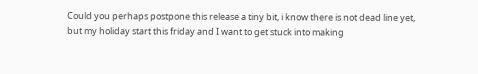Could you perhaps postpone this release a tiny bit, i know there is not dead line yet, but my holiday start this friday and I want to get stuck into making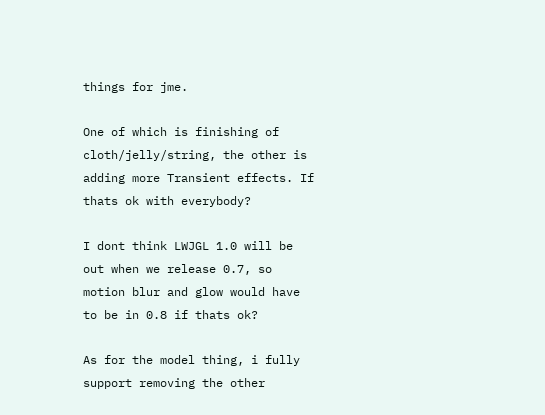things for jme.

One of which is finishing of cloth/jelly/string, the other is adding more Transient effects. If thats ok with everybody?

I dont think LWJGL 1.0 will be out when we release 0.7, so motion blur and glow would have to be in 0.8 if thats ok?

As for the model thing, i fully support removing the other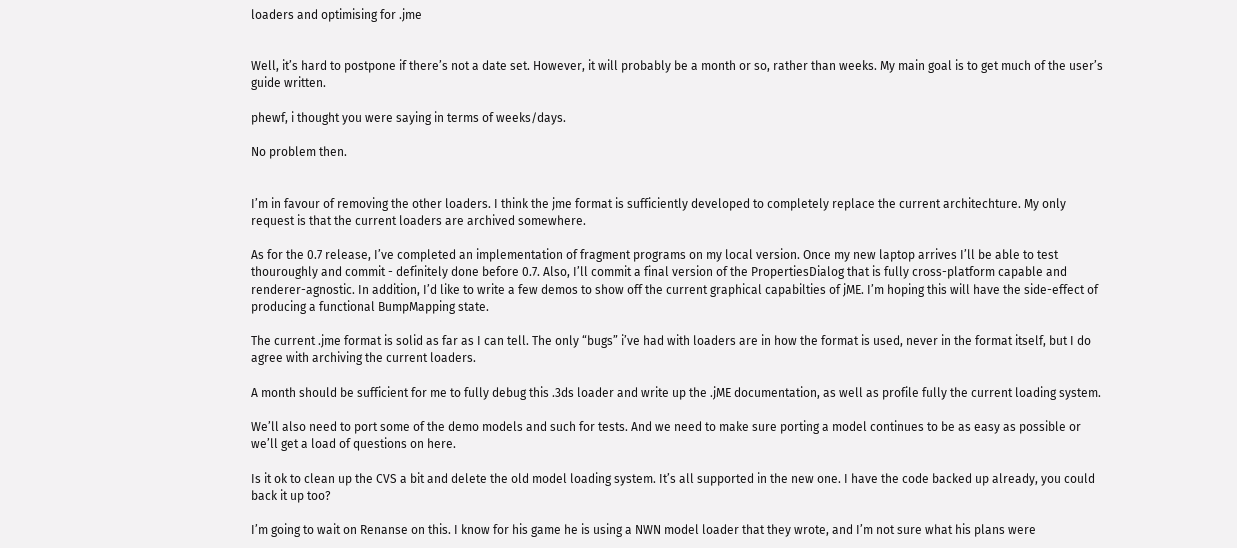loaders and optimising for .jme


Well, it’s hard to postpone if there’s not a date set. However, it will probably be a month or so, rather than weeks. My main goal is to get much of the user’s guide written.

phewf, i thought you were saying in terms of weeks/days.

No problem then.


I’m in favour of removing the other loaders. I think the jme format is sufficiently developed to completely replace the current architechture. My only request is that the current loaders are archived somewhere.

As for the 0.7 release, I’ve completed an implementation of fragment programs on my local version. Once my new laptop arrives I’ll be able to test thouroughly and commit - definitely done before 0.7. Also, I’ll commit a final version of the PropertiesDialog that is fully cross-platform capable and renderer-agnostic. In addition, I’d like to write a few demos to show off the current graphical capabilties of jME. I’m hoping this will have the side-effect of producing a functional BumpMapping state.

The current .jme format is solid as far as I can tell. The only “bugs” i’ve had with loaders are in how the format is used, never in the format itself, but I do agree with archiving the current loaders.

A month should be sufficient for me to fully debug this .3ds loader and write up the .jME documentation, as well as profile fully the current loading system.

We’ll also need to port some of the demo models and such for tests. And we need to make sure porting a model continues to be as easy as possible or we’ll get a load of questions on here.

Is it ok to clean up the CVS a bit and delete the old model loading system. It’s all supported in the new one. I have the code backed up already, you could back it up too?

I’m going to wait on Renanse on this. I know for his game he is using a NWN model loader that they wrote, and I’m not sure what his plans were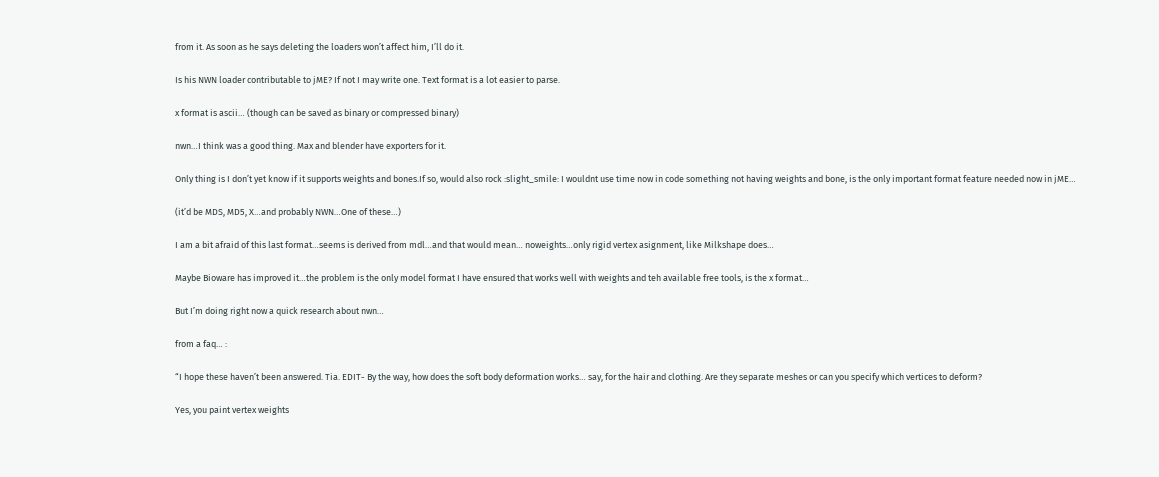from it. As soon as he says deleting the loaders won’t affect him, I’ll do it.

Is his NWN loader contributable to jME? If not I may write one. Text format is a lot easier to parse.

x format is ascii… (though can be saved as binary or compressed binary)

nwn…I think was a good thing. Max and blender have exporters for it.

Only thing is I don’t yet know if it supports weights and bones.If so, would also rock :slight_smile: I wouldnt use time now in code something not having weights and bone, is the only important format feature needed now in jME…

(it’d be MDS, MD5, X…and probably NWN…One of these…)

I am a bit afraid of this last format…seems is derived from mdl…and that would mean… noweights…only rigid vertex asignment, like Milkshape does…

Maybe Bioware has improved it…the problem is the only model format I have ensured that works well with weights and teh available free tools, is the x format…

But I’m doing right now a quick research about nwn…

from a faq… :

“I hope these haven’t been answered. Tia. EDIT- By the way, how does the soft body deformation works… say, for the hair and clothing. Are they separate meshes or can you specify which vertices to deform?

Yes, you paint vertex weights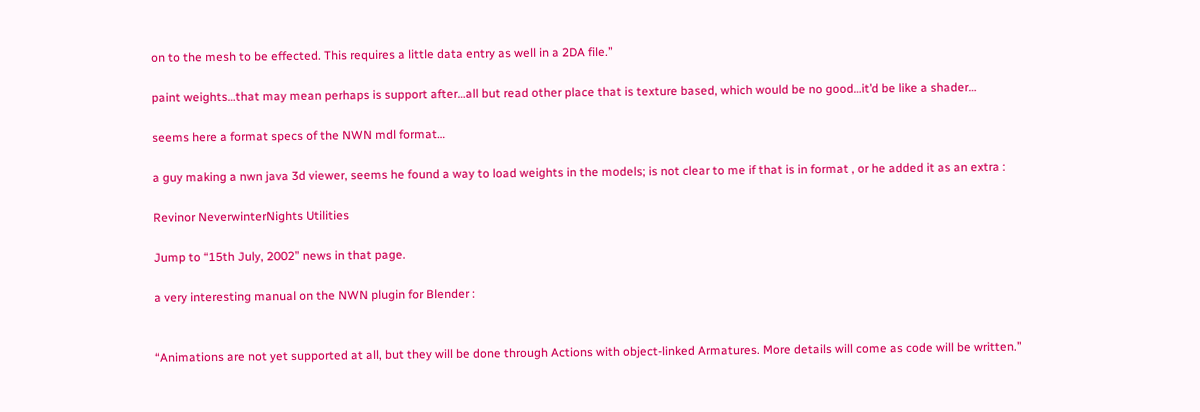on to the mesh to be effected. This requires a little data entry as well in a 2DA file.”

paint weights…that may mean perhaps is support after…all but read other place that is texture based, which would be no good…it’d be like a shader…

seems here a format specs of the NWN mdl format…

a guy making a nwn java 3d viewer, seems he found a way to load weights in the models; is not clear to me if that is in format , or he added it as an extra :

Revinor NeverwinterNights Utilities

Jump to “15th July, 2002” news in that page.

a very interesting manual on the NWN plugin for Blender :


“Animations are not yet supported at all, but they will be done through Actions with object-linked Armatures. More details will come as code will be written.”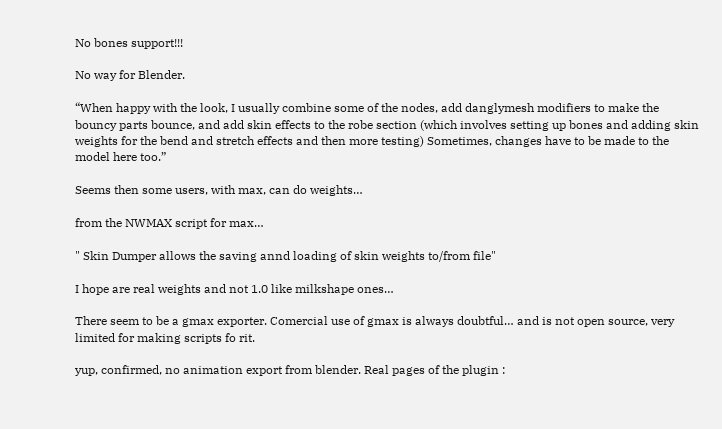No bones support!!!

No way for Blender.

“When happy with the look, I usually combine some of the nodes, add danglymesh modifiers to make the bouncy parts bounce, and add skin effects to the robe section (which involves setting up bones and adding skin weights for the bend and stretch effects and then more testing) Sometimes, changes have to be made to the model here too.”

Seems then some users, with max, can do weights…

from the NWMAX script for max…

" Skin Dumper allows the saving annd loading of skin weights to/from file"

I hope are real weights and not 1.0 like milkshape ones…

There seem to be a gmax exporter. Comercial use of gmax is always doubtful… and is not open source, very limited for making scripts fo rit.

yup, confirmed, no animation export from blender. Real pages of the plugin :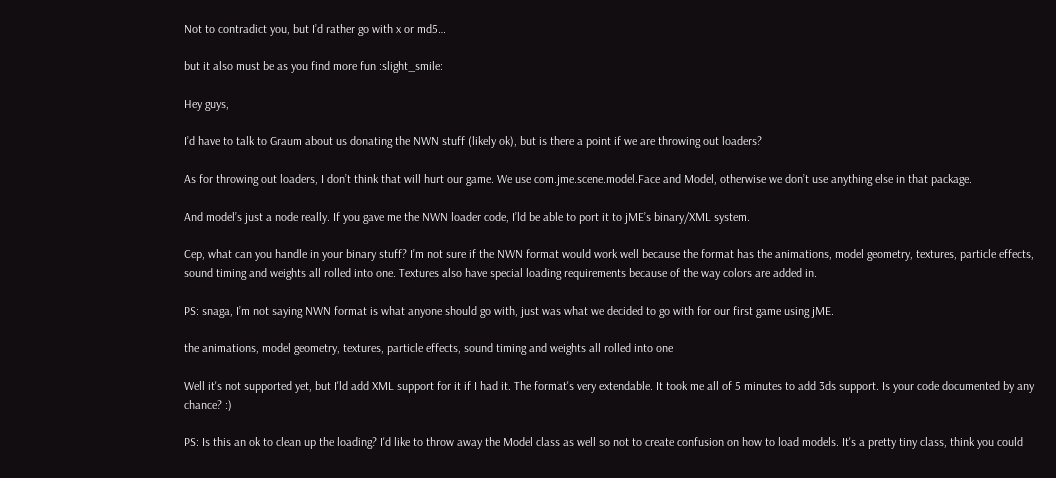Not to contradict you, but I’d rather go with x or md5…

but it also must be as you find more fun :slight_smile:

Hey guys,

I’d have to talk to Graum about us donating the NWN stuff (likely ok), but is there a point if we are throwing out loaders?

As for throwing out loaders, I don’t think that will hurt our game. We use com.jme.scene.model.Face and Model, otherwise we don’t use anything else in that package.

And model’s just a node really. If you gave me the NWN loader code, I’ld be able to port it to jME’s binary/XML system.

Cep, what can you handle in your binary stuff? I’m not sure if the NWN format would work well because the format has the animations, model geometry, textures, particle effects, sound timing and weights all rolled into one. Textures also have special loading requirements because of the way colors are added in.

PS: snaga, I’m not saying NWN format is what anyone should go with, just was what we decided to go with for our first game using jME.

the animations, model geometry, textures, particle effects, sound timing and weights all rolled into one

Well it's not supported yet, but I'ld add XML support for it if I had it. The format's very extendable. It took me all of 5 minutes to add 3ds support. Is your code documented by any chance? :)

PS: Is this an ok to clean up the loading? I'd like to throw away the Model class as well so not to create confusion on how to load models. It's a pretty tiny class, think you could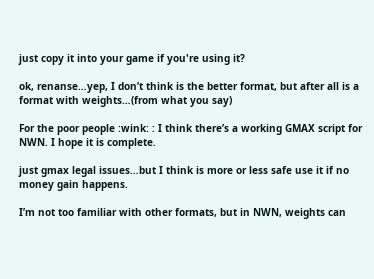just copy it into your game if you're using it?

ok, renanse…yep, I don’t think is the better format, but after all is a format with weights…(from what you say)

For the poor people :wink: : I think there’s a working GMAX script for NWN. I hope it is complete.

just gmax legal issues…but I think is more or less safe use it if no money gain happens.

I’m not too familiar with other formats, but in NWN, weights can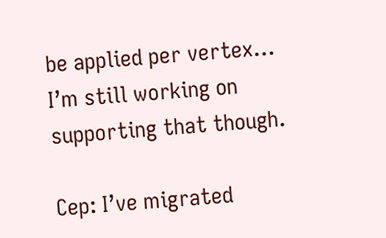be applied per vertex… I’m still working on supporting that though.

Cep: I’ve migrated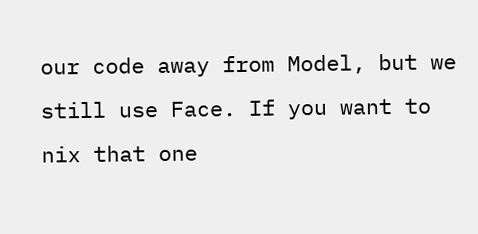our code away from Model, but we still use Face. If you want to nix that one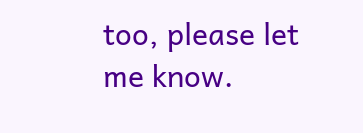too, please let me know.